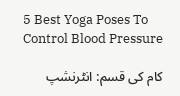5 Best Yoga Poses To Control Blood Pressure

کام کی قسم: انٹرنشپ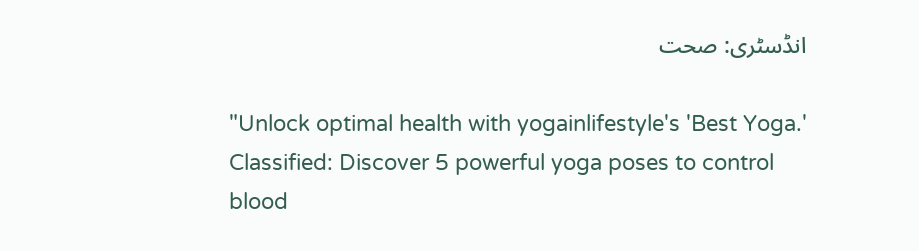انڈسٹری: صحت

"Unlock optimal health with yogainlifestyle's 'Best Yoga.' Classified: Discover 5 powerful yoga poses to control blood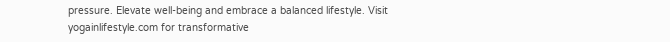pressure. Elevate well-being and embrace a balanced lifestyle. Visit yogainlifestyle.com for transformative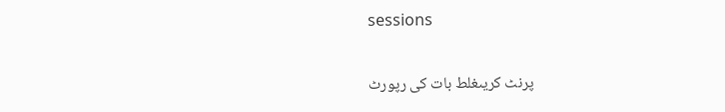sessions

پرنٹ کریںغلط بات کی رپورٹ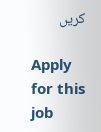کریں

Apply for this job